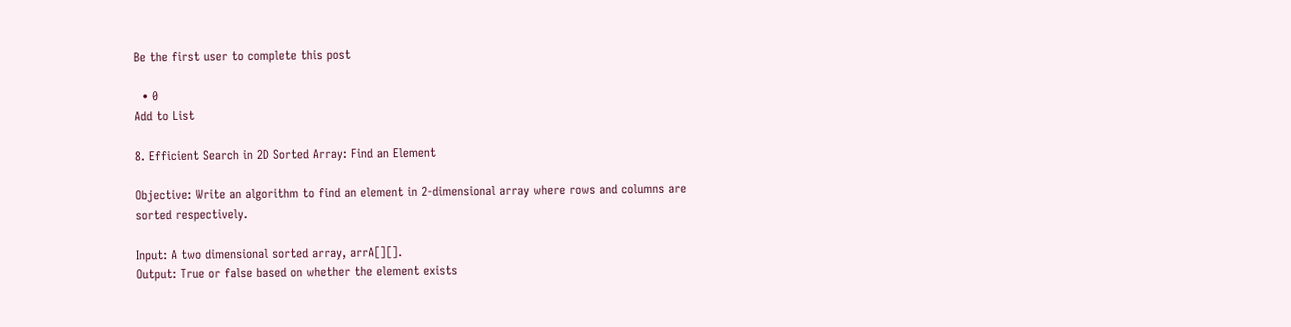Be the first user to complete this post

  • 0
Add to List

8. Efficient Search in 2D Sorted Array: Find an Element

Objective: Write an algorithm to find an element in 2-dimensional array where rows and columns are sorted respectively.

Input: A two dimensional sorted array, arrA[][].
Output: True or false based on whether the element exists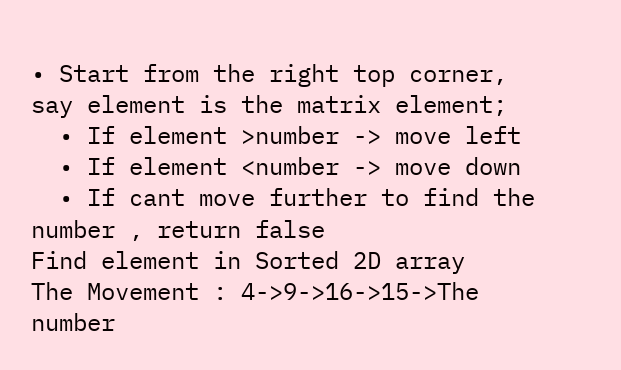• Start from the right top corner, say element is the matrix element;
  • If element >number -> move left
  • If element <number -> move down
  • If cant move further to find the number , return false
Find element in Sorted 2D array
The Movement : 4->9->16->15->The number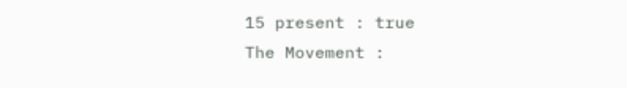15 present : true
The Movement :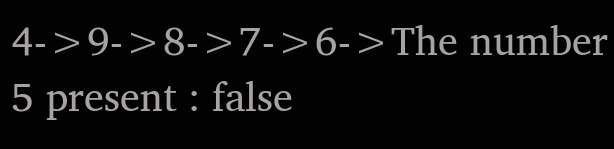4->9->8->7->6->The number 5 present : false